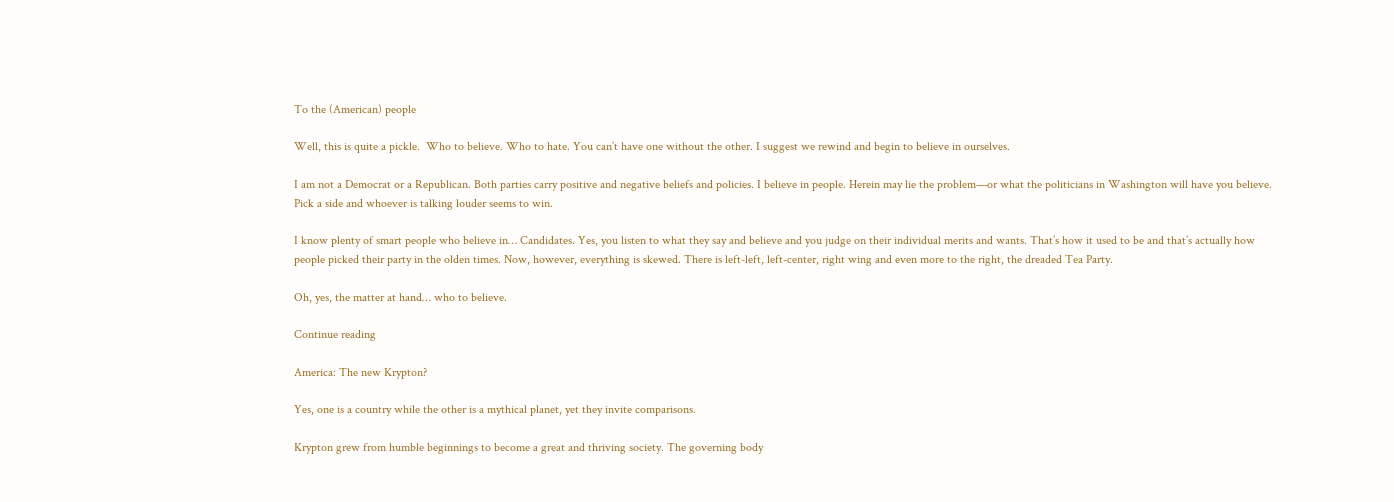To the (American) people

Well, this is quite a pickle.  Who to believe. Who to hate. You can’t have one without the other. I suggest we rewind and begin to believe in ourselves.

I am not a Democrat or a Republican. Both parties carry positive and negative beliefs and policies. I believe in people. Herein may lie the problem—or what the politicians in Washington will have you believe. Pick a side and whoever is talking louder seems to win.

I know plenty of smart people who believe in… Candidates. Yes, you listen to what they say and believe and you judge on their individual merits and wants. That’s how it used to be and that’s actually how people picked their party in the olden times. Now, however, everything is skewed. There is left-left, left-center, right wing and even more to the right, the dreaded Tea Party.

Oh, yes, the matter at hand… who to believe.

Continue reading

America: The new Krypton?

Yes, one is a country while the other is a mythical planet, yet they invite comparisons.

Krypton grew from humble beginnings to become a great and thriving society. The governing body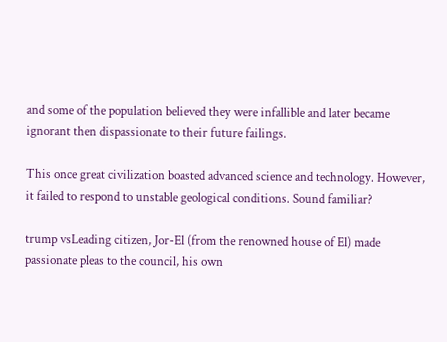and some of the population believed they were infallible and later became ignorant then dispassionate to their future failings.

This once great civilization boasted advanced science and technology. However, it failed to respond to unstable geological conditions. Sound familiar?

trump vsLeading citizen, Jor-El (from the renowned house of El) made passionate pleas to the council, his own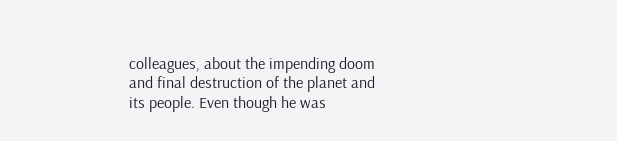colleagues, about the impending doom and final destruction of the planet and its people. Even though he was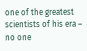one of the greatest scientists of his era – no one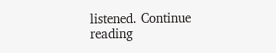listened. Continue reading